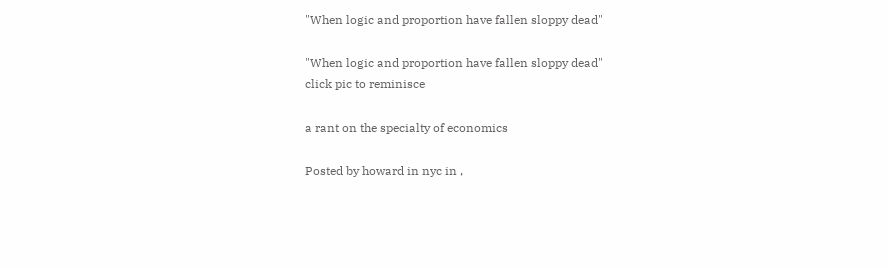"When logic and proportion have fallen sloppy dead"

"When logic and proportion have fallen sloppy dead"
click pic to reminisce

a rant on the specialty of economics

Posted by howard in nyc in ,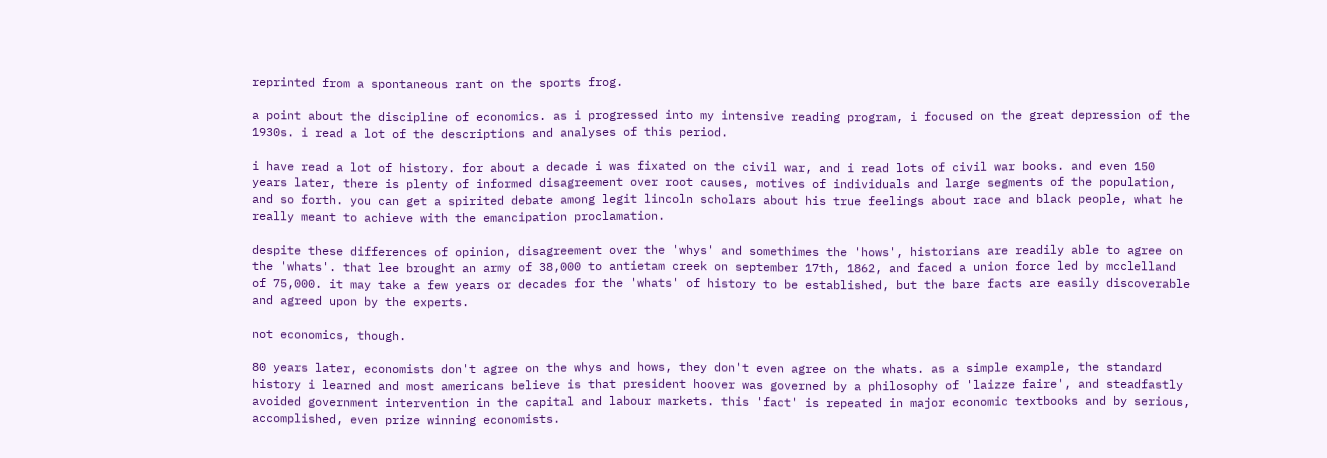reprinted from a spontaneous rant on the sports frog.

a point about the discipline of economics. as i progressed into my intensive reading program, i focused on the great depression of the 1930s. i read a lot of the descriptions and analyses of this period.

i have read a lot of history. for about a decade i was fixated on the civil war, and i read lots of civil war books. and even 150 years later, there is plenty of informed disagreement over root causes, motives of individuals and large segments of the population, and so forth. you can get a spirited debate among legit lincoln scholars about his true feelings about race and black people, what he really meant to achieve with the emancipation proclamation.

despite these differences of opinion, disagreement over the 'whys' and somethimes the 'hows', historians are readily able to agree on the 'whats'. that lee brought an army of 38,000 to antietam creek on september 17th, 1862, and faced a union force led by mcclelland of 75,000. it may take a few years or decades for the 'whats' of history to be established, but the bare facts are easily discoverable and agreed upon by the experts.

not economics, though.

80 years later, economists don't agree on the whys and hows, they don't even agree on the whats. as a simple example, the standard history i learned and most americans believe is that president hoover was governed by a philosophy of 'laizze faire', and steadfastly avoided government intervention in the capital and labour markets. this 'fact' is repeated in major economic textbooks and by serious, accomplished, even prize winning economists.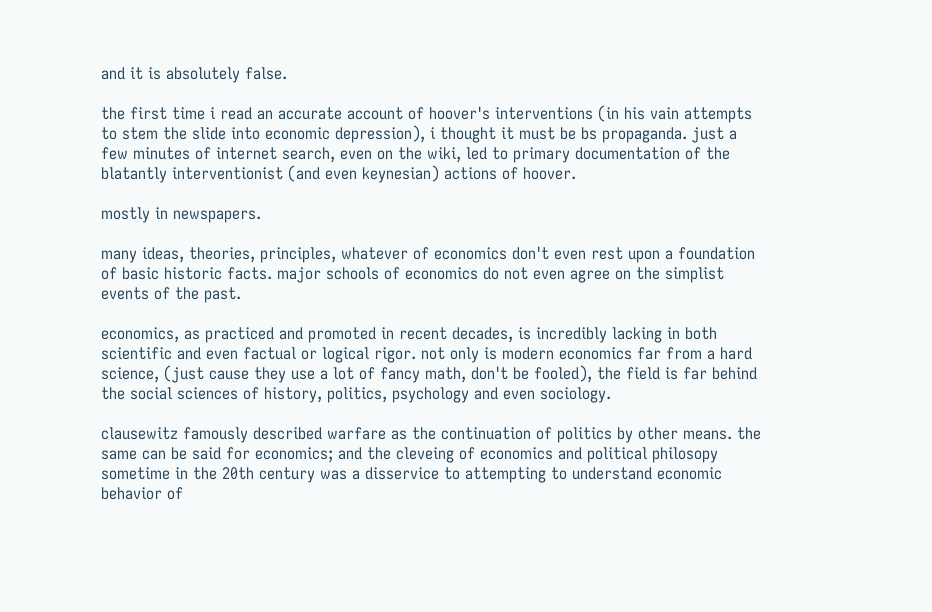and it is absolutely false.

the first time i read an accurate account of hoover's interventions (in his vain attempts to stem the slide into economic depression), i thought it must be bs propaganda. just a few minutes of internet search, even on the wiki, led to primary documentation of the blatantly interventionist (and even keynesian) actions of hoover.

mostly in newspapers.

many ideas, theories, principles, whatever of economics don't even rest upon a foundation of basic historic facts. major schools of economics do not even agree on the simplist events of the past.

economics, as practiced and promoted in recent decades, is incredibly lacking in both scientific and even factual or logical rigor. not only is modern economics far from a hard science, (just cause they use a lot of fancy math, don't be fooled), the field is far behind the social sciences of history, politics, psychology and even sociology.

clausewitz famously described warfare as the continuation of politics by other means. the same can be said for economics; and the cleveing of economics and political philosopy sometime in the 20th century was a disservice to attempting to understand economic behavior of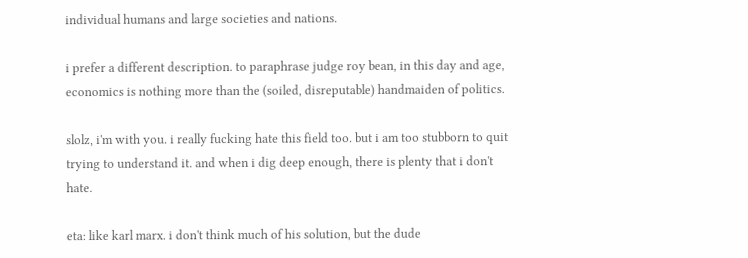individual humans and large societies and nations.

i prefer a different description. to paraphrase judge roy bean, in this day and age, economics is nothing more than the (soiled, disreputable) handmaiden of politics.

slolz, i'm with you. i really fucking hate this field too. but i am too stubborn to quit trying to understand it. and when i dig deep enough, there is plenty that i don't hate.

eta: like karl marx. i don't think much of his solution, but the dude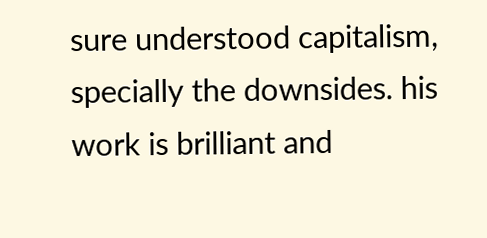sure understood capitalism, specially the downsides. his work is brilliant and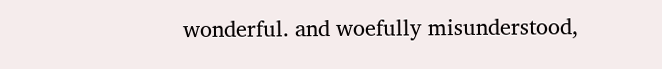wonderful. and woefully misunderstood,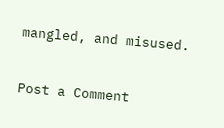mangled, and misused.


Post a Comment